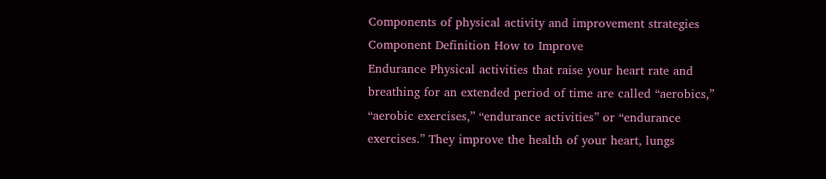Components of physical activity and improvement strategies
Component Definition How to Improve
Endurance Physical activities that raise your heart rate and breathing for an extended period of time are called “aerobics,” “aerobic exercises,” “endurance activities” or “endurance exercises.” They improve the health of your heart, lungs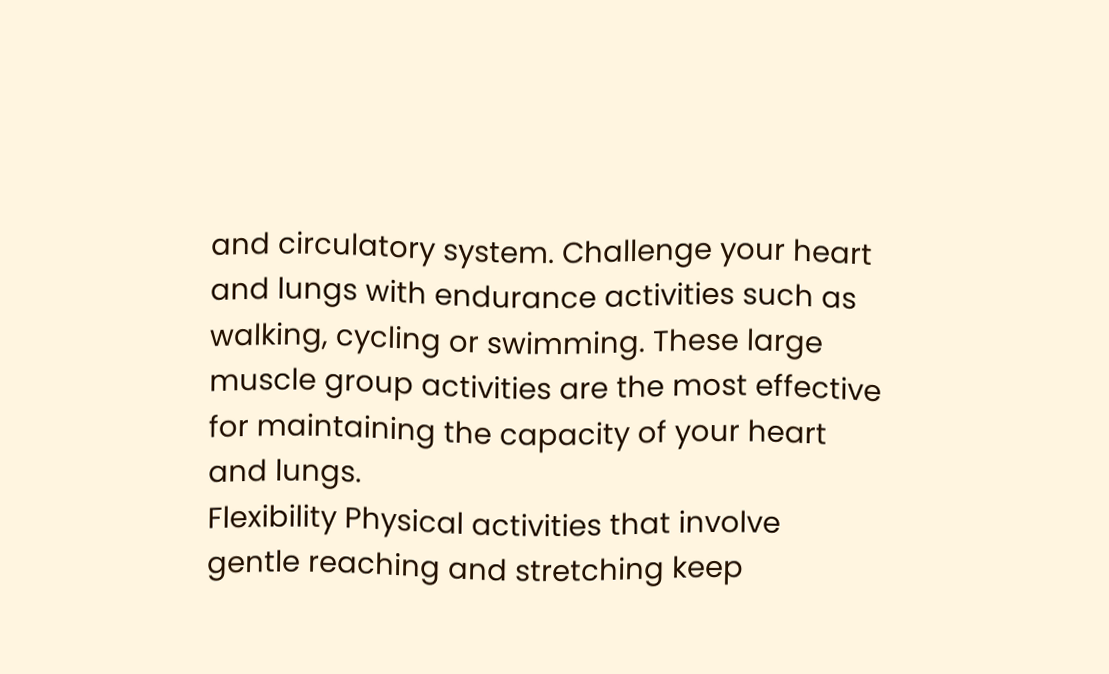and circulatory system. Challenge your heart and lungs with endurance activities such as walking, cycling or swimming. These large muscle group activities are the most effective for maintaining the capacity of your heart and lungs.
Flexibility Physical activities that involve gentle reaching and stretching keep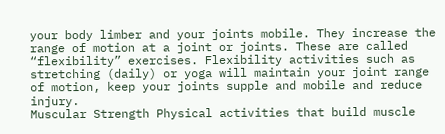your body limber and your joints mobile. They increase the range of motion at a joint or joints. These are called “flexibility” exercises. Flexibility activities such as stretching (daily) or yoga will maintain your joint range of motion, keep your joints supple and mobile and reduce injury.
Muscular Strength Physical activities that build muscle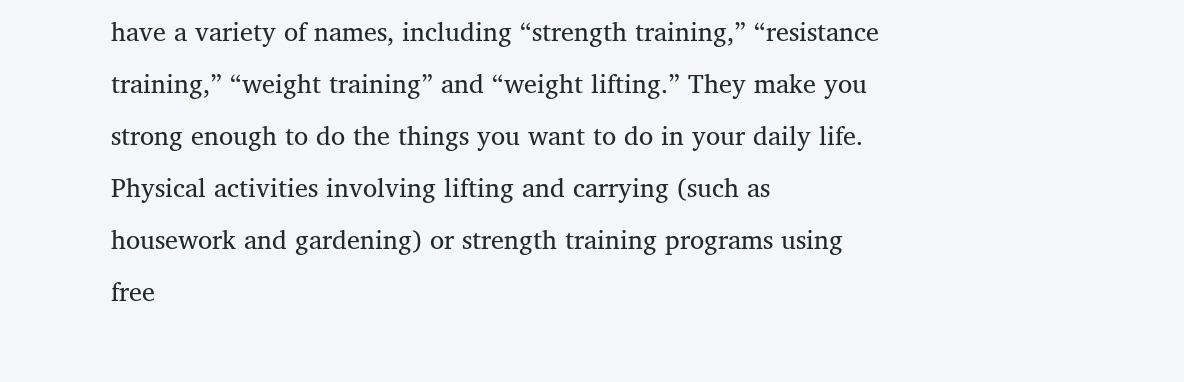have a variety of names, including “strength training,” “resistance training,” “weight training” and “weight lifting.” They make you strong enough to do the things you want to do in your daily life. Physical activities involving lifting and carrying (such as housework and gardening) or strength training programs using free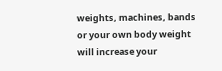weights, machines, bands or your own body weight will increase your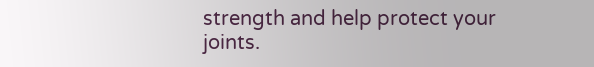strength and help protect your joints.